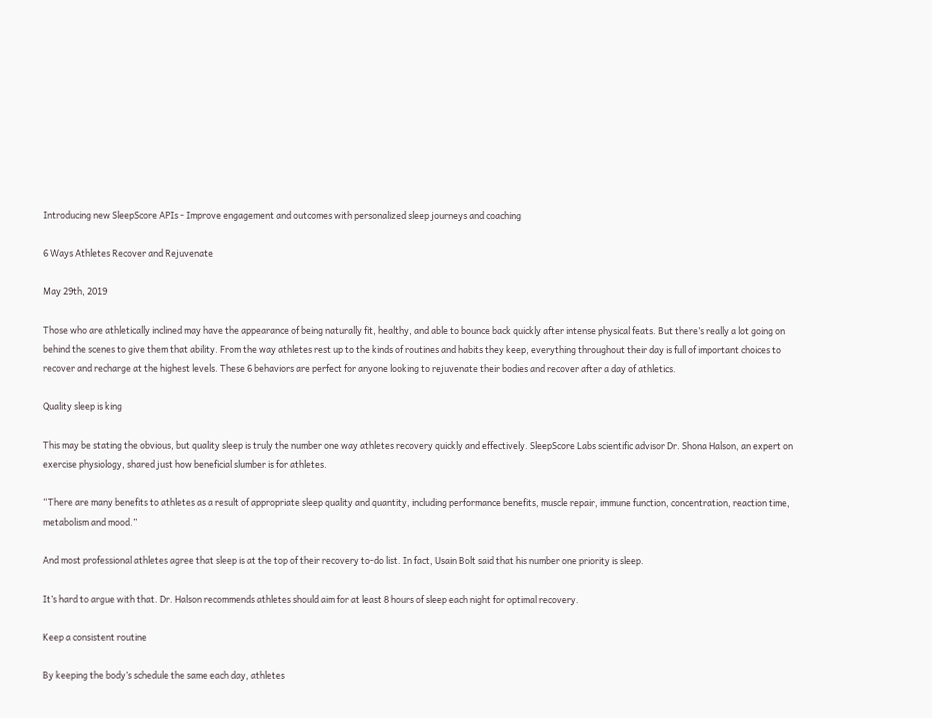Introducing new SleepScore APIs - Improve engagement and outcomes with personalized sleep journeys and coaching

6 Ways Athletes Recover and Rejuvenate

May 29th, 2019

Those who are athletically inclined may have the appearance of being naturally fit, healthy, and able to bounce back quickly after intense physical feats. But there’s really a lot going on behind the scenes to give them that ability. From the way athletes rest up to the kinds of routines and habits they keep, everything throughout their day is full of important choices to recover and recharge at the highest levels. These 6 behaviors are perfect for anyone looking to rejuvenate their bodies and recover after a day of athletics.

Quality sleep is king

This may be stating the obvious, but quality sleep is truly the number one way athletes recovery quickly and effectively. SleepScore Labs scientific advisor Dr. Shona Halson, an expert on exercise physiology, shared just how beneficial slumber is for athletes.

“There are many benefits to athletes as a result of appropriate sleep quality and quantity, including performance benefits, muscle repair, immune function, concentration, reaction time, metabolism and mood.”

And most professional athletes agree that sleep is at the top of their recovery to-do list. In fact, Usain Bolt said that his number one priority is sleep.

It’s hard to argue with that. Dr. Halson recommends athletes should aim for at least 8 hours of sleep each night for optimal recovery.

Keep a consistent routine

By keeping the body’s schedule the same each day, athletes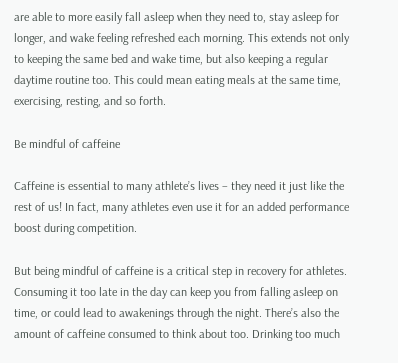are able to more easily fall asleep when they need to, stay asleep for longer, and wake feeling refreshed each morning. This extends not only to keeping the same bed and wake time, but also keeping a regular daytime routine too. This could mean eating meals at the same time, exercising, resting, and so forth.

Be mindful of caffeine

Caffeine is essential to many athlete’s lives – they need it just like the rest of us! In fact, many athletes even use it for an added performance boost during competition.

But being mindful of caffeine is a critical step in recovery for athletes. Consuming it too late in the day can keep you from falling asleep on time, or could lead to awakenings through the night. There’s also the amount of caffeine consumed to think about too. Drinking too much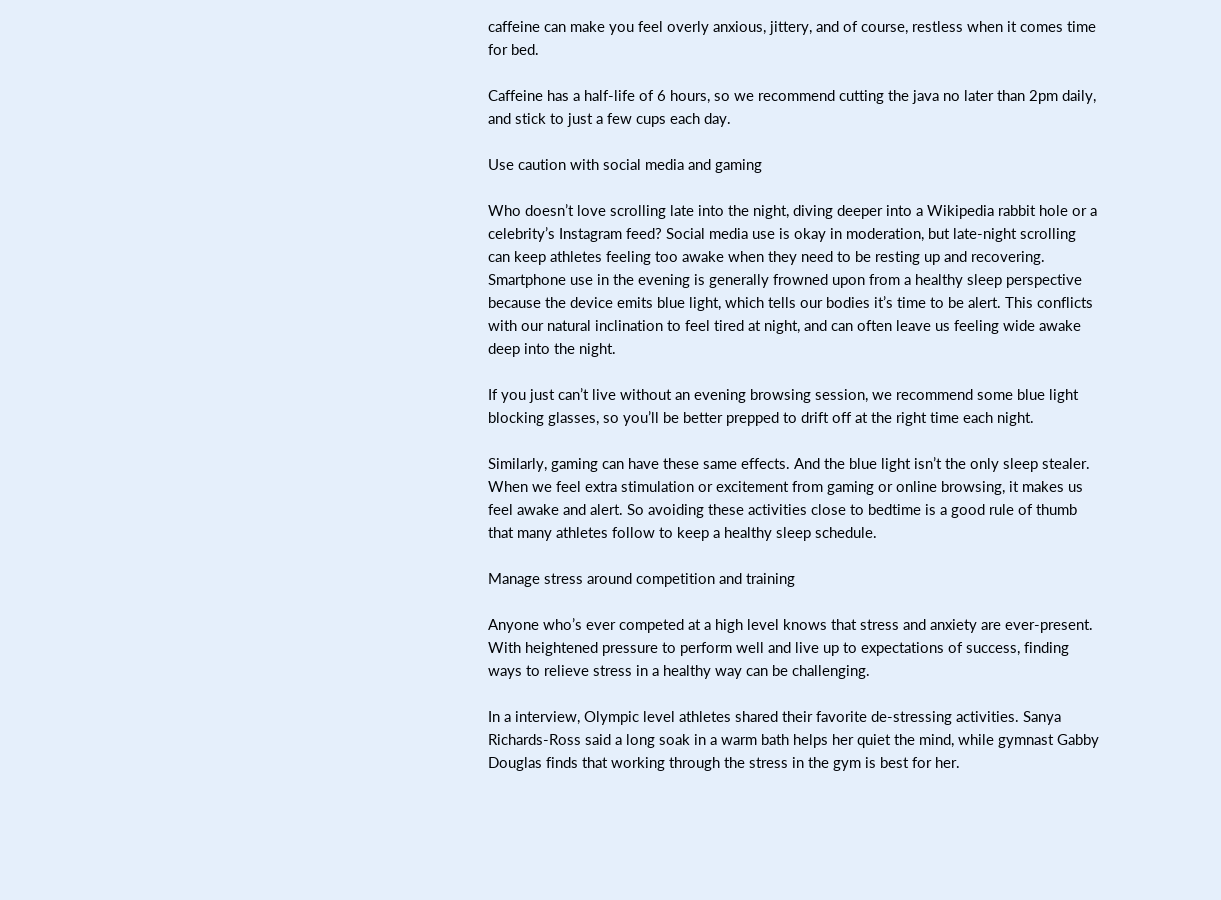caffeine can make you feel overly anxious, jittery, and of course, restless when it comes time for bed.

Caffeine has a half-life of 6 hours, so we recommend cutting the java no later than 2pm daily, and stick to just a few cups each day.

Use caution with social media and gaming

Who doesn’t love scrolling late into the night, diving deeper into a Wikipedia rabbit hole or a celebrity’s Instagram feed? Social media use is okay in moderation, but late-night scrolling can keep athletes feeling too awake when they need to be resting up and recovering. Smartphone use in the evening is generally frowned upon from a healthy sleep perspective because the device emits blue light, which tells our bodies it’s time to be alert. This conflicts with our natural inclination to feel tired at night, and can often leave us feeling wide awake deep into the night.

If you just can’t live without an evening browsing session, we recommend some blue light blocking glasses, so you’ll be better prepped to drift off at the right time each night.

Similarly, gaming can have these same effects. And the blue light isn’t the only sleep stealer. When we feel extra stimulation or excitement from gaming or online browsing, it makes us feel awake and alert. So avoiding these activities close to bedtime is a good rule of thumb that many athletes follow to keep a healthy sleep schedule.

Manage stress around competition and training

Anyone who’s ever competed at a high level knows that stress and anxiety are ever-present. With heightened pressure to perform well and live up to expectations of success, finding ways to relieve stress in a healthy way can be challenging.

In a interview, Olympic level athletes shared their favorite de-stressing activities. Sanya Richards-Ross said a long soak in a warm bath helps her quiet the mind, while gymnast Gabby Douglas finds that working through the stress in the gym is best for her.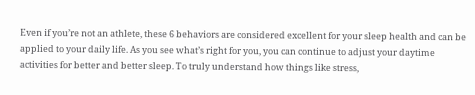Even if you’re not an athlete, these 6 behaviors are considered excellent for your sleep health and can be applied to your daily life. As you see what’s right for you, you can continue to adjust your daytime activities for better and better sleep. To truly understand how things like stress,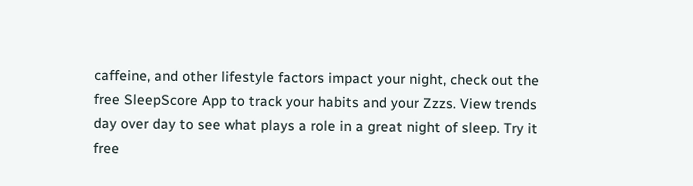caffeine, and other lifestyle factors impact your night, check out the free SleepScore App to track your habits and your Zzzs. View trends day over day to see what plays a role in a great night of sleep. Try it free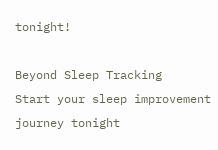tonight!

Beyond Sleep Tracking
Start your sleep improvement journey tonight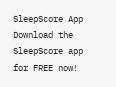SleepScore App
Download the SleepScore app for FREE now!